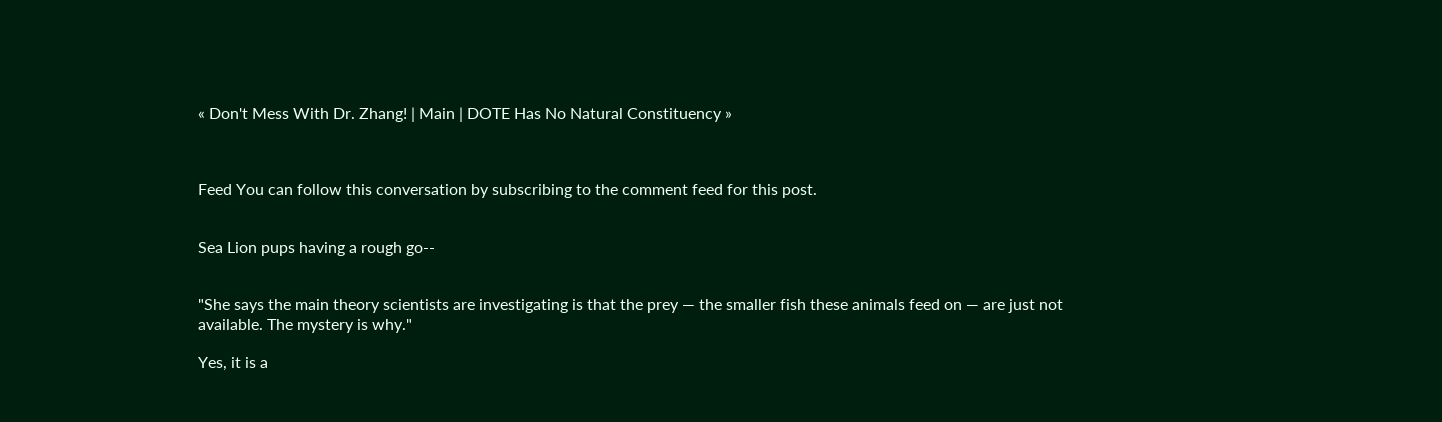« Don't Mess With Dr. Zhang! | Main | DOTE Has No Natural Constituency »



Feed You can follow this conversation by subscribing to the comment feed for this post.


Sea Lion pups having a rough go--


"She says the main theory scientists are investigating is that the prey — the smaller fish these animals feed on — are just not available. The mystery is why."

Yes, it is a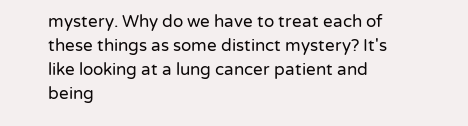mystery. Why do we have to treat each of these things as some distinct mystery? It's like looking at a lung cancer patient and being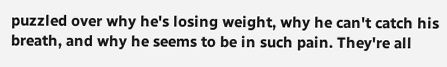puzzled over why he's losing weight, why he can't catch his breath, and why he seems to be in such pain. They're all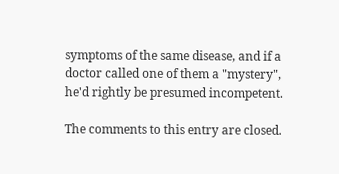symptoms of the same disease, and if a doctor called one of them a "mystery", he'd rightly be presumed incompetent.

The comments to this entry are closed.